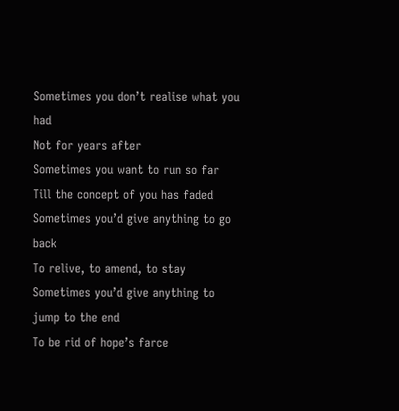Sometimes you don’t realise what you had
Not for years after
Sometimes you want to run so far
Till the concept of you has faded
Sometimes you’d give anything to go back
To relive, to amend, to stay
Sometimes you’d give anything to jump to the end
To be rid of hope’s farce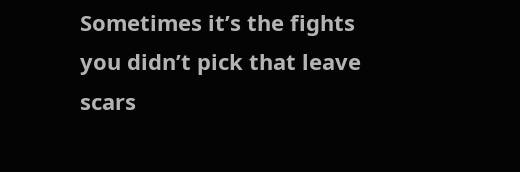Sometimes it’s the fights you didn’t pick that leave scars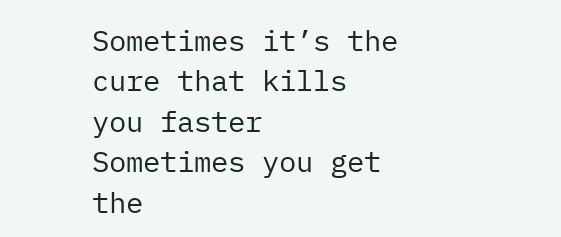Sometimes it’s the cure that kills you faster
Sometimes you get the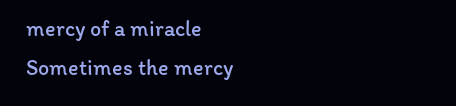mercy of a miracle
Sometimes the mercy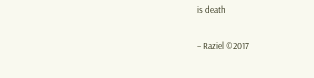is death

– Raziel ©2017